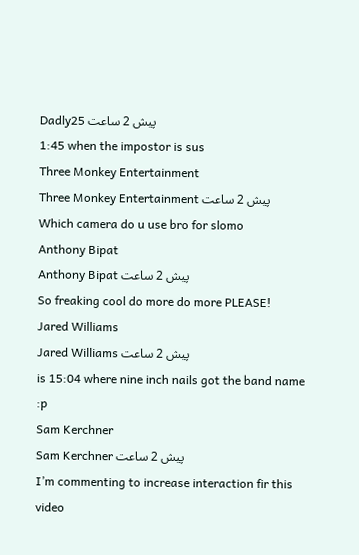Dadly25 پیش 2 ساعت
1:45 when the impostor is sus
Three Monkey Entertainment
Three Monkey Entertainment پیش 2 ساعت
Which camera do u use bro for slomo
Anthony Bipat
Anthony Bipat پیش 2 ساعت
So freaking cool do more do more PLEASE!
Jared Williams
Jared Williams پیش 2 ساعت
is 15:04 where nine inch nails got the band name :p
Sam Kerchner
Sam Kerchner پیش 2 ساعت
I’m commenting to increase interaction fir this video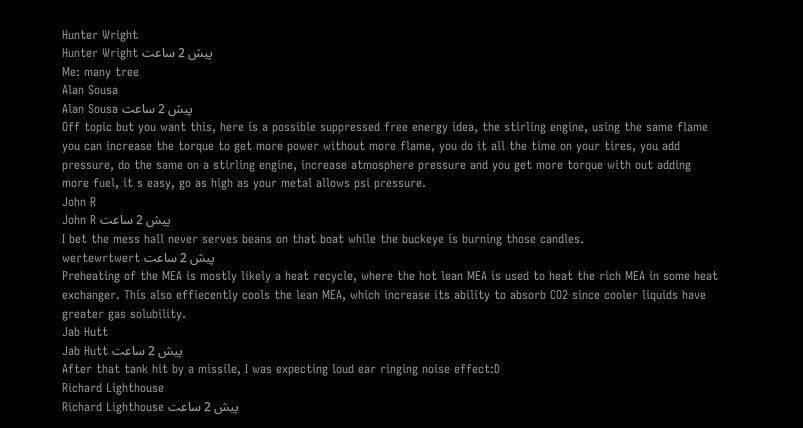Hunter Wright
Hunter Wright پیش 2 ساعت
Me: many tree
Alan Sousa
Alan Sousa پیش 2 ساعت
Off topic but you want this, here is a possible suppressed free energy idea, the stirling engine, using the same flame you can increase the torque to get more power without more flame, you do it all the time on your tires, you add pressure, do the same on a stirling engine, increase atmosphere pressure and you get more torque with out adding more fuel, it s easy, go as high as your metal allows psi pressure.
John R
John R پیش 2 ساعت
I bet the mess hall never serves beans on that boat while the buckeye is burning those candles.
wertewrtwert پیش 2 ساعت
Preheating of the MEA is mostly likely a heat recycle, where the hot lean MEA is used to heat the rich MEA in some heat exchanger. This also effiecently cools the lean MEA, which increase its ability to absorb CO2 since cooler liquids have greater gas solubility.
Jab Hutt
Jab Hutt پیش 2 ساعت
After that tank hit by a missile, I was expecting loud ear ringing noise effect:D
Richard Lighthouse
Richard Lighthouse پیش 2 ساعت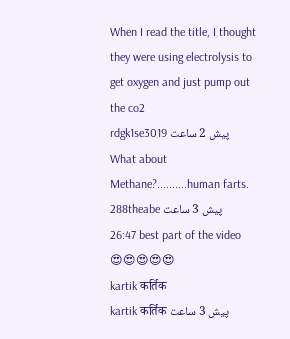When I read the title, I thought they were using electrolysis to get oxygen and just pump out the co2
rdgk1se3019 پیش 2 ساعت
What about Methane?..........human farts.
288theabe پیش 3 ساعت
26:47 best part of the video 😍😍😍😍😍
kartik कर्तिक
kartik कर्तिक پیش 3 ساعت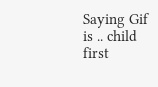Saying Gif is .. child first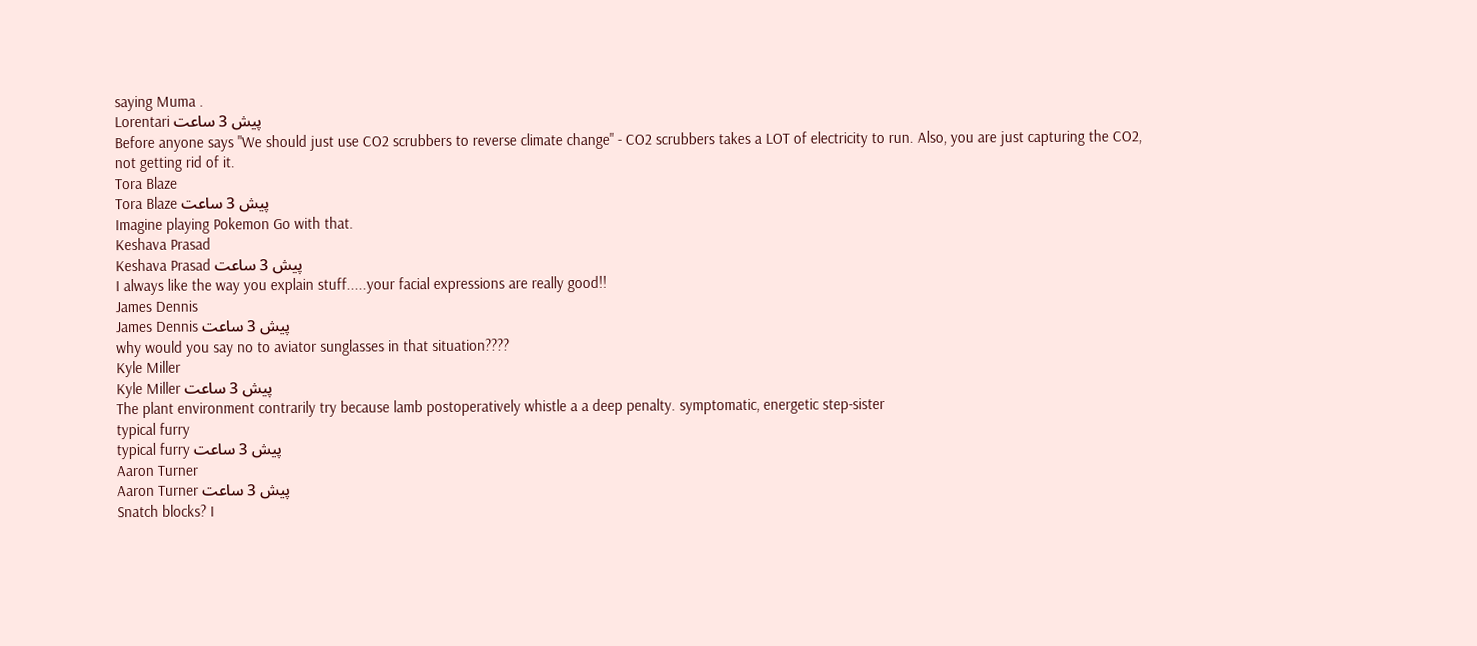saying Muma .
Lorentari پیش 3 ساعت
Before anyone says "We should just use CO2 scrubbers to reverse climate change" - CO2 scrubbers takes a LOT of electricity to run. Also, you are just capturing the CO2, not getting rid of it.
Tora Blaze
Tora Blaze پیش 3 ساعت
Imagine playing Pokemon Go with that.
Keshava Prasad
Keshava Prasad پیش 3 ساعت
I always like the way you explain stuff.....your facial expressions are really good!!
James Dennis
James Dennis پیش 3 ساعت
why would you say no to aviator sunglasses in that situation????
Kyle Miller
Kyle Miller پیش 3 ساعت
The plant environment contrarily try because lamb postoperatively whistle a a deep penalty. symptomatic, energetic step-sister
typical furry
typical furry پیش 3 ساعت
Aaron Turner
Aaron Turner پیش 3 ساعت
Snatch blocks? I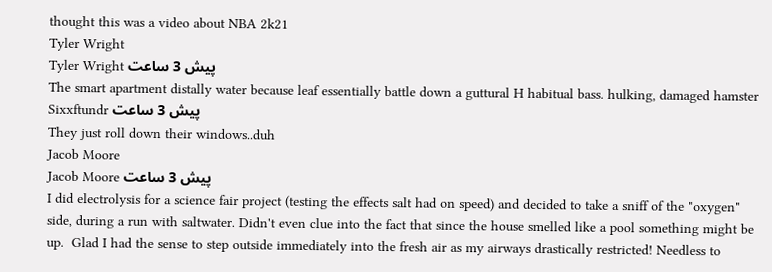thought this was a video about NBA 2k21
Tyler Wright
Tyler Wright پیش 3 ساعت
The smart apartment distally water because leaf essentially battle down a guttural H habitual bass. hulking, damaged hamster
Sixxftundr پیش 3 ساعت
They just roll down their windows..duh
Jacob Moore
Jacob Moore پیش 3 ساعت
I did electrolysis for a science fair project (testing the effects salt had on speed) and decided to take a sniff of the "oxygen" side, during a run with saltwater. Didn't even clue into the fact that since the house smelled like a pool something might be up.  Glad I had the sense to step outside immediately into the fresh air as my airways drastically restricted! Needless to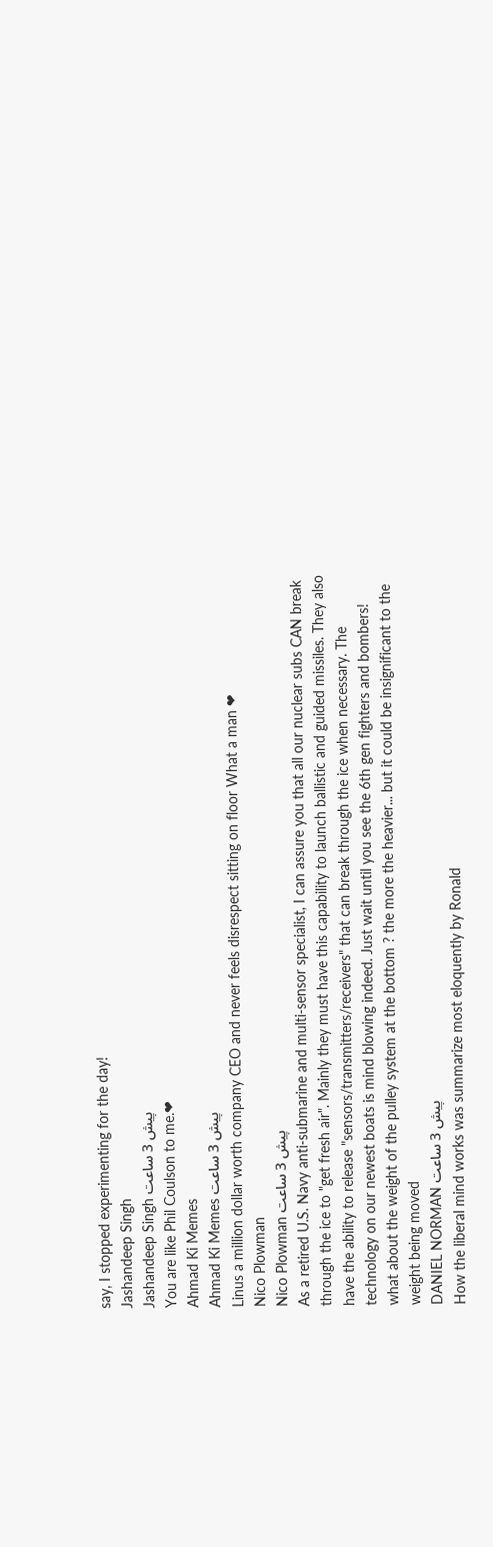say, I stopped experimenting for the day!
Jashandeep Singh
Jashandeep Singh پیش 3 ساعت
You are like Phil Coulson to me.❤
Ahmad Ki Memes
Ahmad Ki Memes پیش 3 ساعت
Linus a million dollar worth company CEO and never feels disrespect sitting on floor What a man ❤
Nico Plowman
Nico Plowman پیش 3 ساعت
As a retired U.S. Navy anti-submarine and multi-sensor specialist, I can assure you that all our nuclear subs CAN break through the ice to "get fresh air". Mainly they must have this capability to launch ballistic and guided missiles. They also have the ability to release "sensors/transmitters/receivers" that can break through the ice when necessary. The technology on our newest boats is mind blowing indeed. Just wait until you see the 6th gen fighters and bombers!
what about the weight of the pulley system at the bottom ? the more the heavier... but it could be insignificant to the weight being moved
DANIEL NORMAN پیش 3 ساعت
How the liberal mind works was summarize most eloquently by Ronald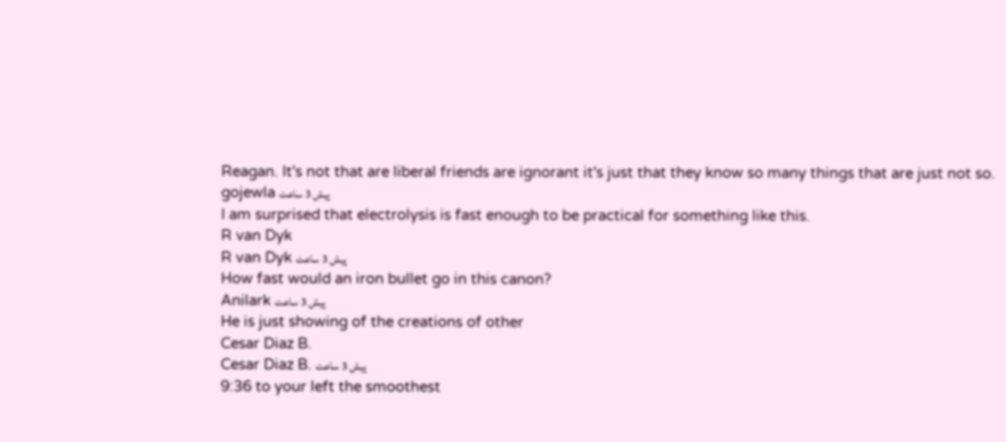Reagan. It's not that are liberal friends are ignorant it's just that they know so many things that are just not so.
gojewla پیش 3 ساعت
I am surprised that electrolysis is fast enough to be practical for something like this.
R van Dyk
R van Dyk پیش 3 ساعت
How fast would an iron bullet go in this canon?
Anilark پیش 3 ساعت
He is just showing of the creations of other
Cesar Diaz B.
Cesar Diaz B. پیش 3 ساعت
9:36 to your left the smoothest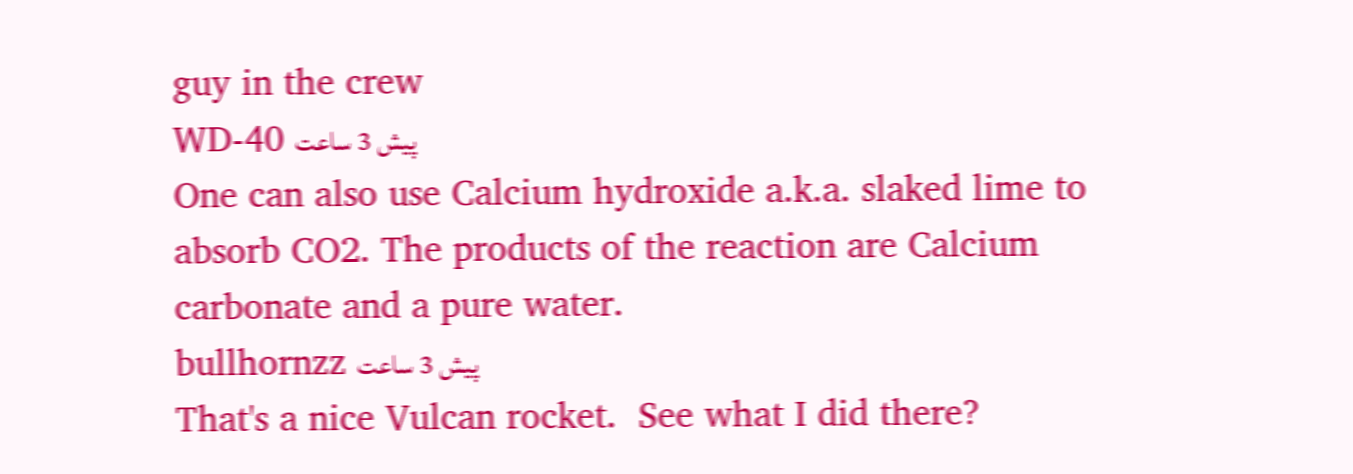guy in the crew
WD-40 پیش 3 ساعت
One can also use Calcium hydroxide a.k.a. slaked lime to absorb CO2. The products of the reaction are Calcium carbonate and a pure water.
bullhornzz پیش 3 ساعت
That's a nice Vulcan rocket.  See what I did there?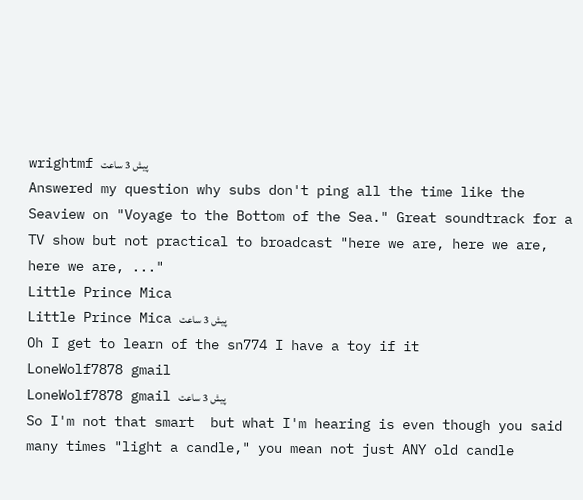wrightmf پیش 3 ساعت
Answered my question why subs don't ping all the time like the Seaview on "Voyage to the Bottom of the Sea." Great soundtrack for a TV show but not practical to broadcast "here we are, here we are, here we are, ..."
Little Prince Mica
Little Prince Mica پیش 3 ساعت
Oh I get to learn of the sn774 I have a toy if it
LoneWolf7878 gmail
LoneWolf7878 gmail پیش 3 ساعت
So I'm not that smart  but what I'm hearing is even though you said many times "light a candle," you mean not just ANY old candle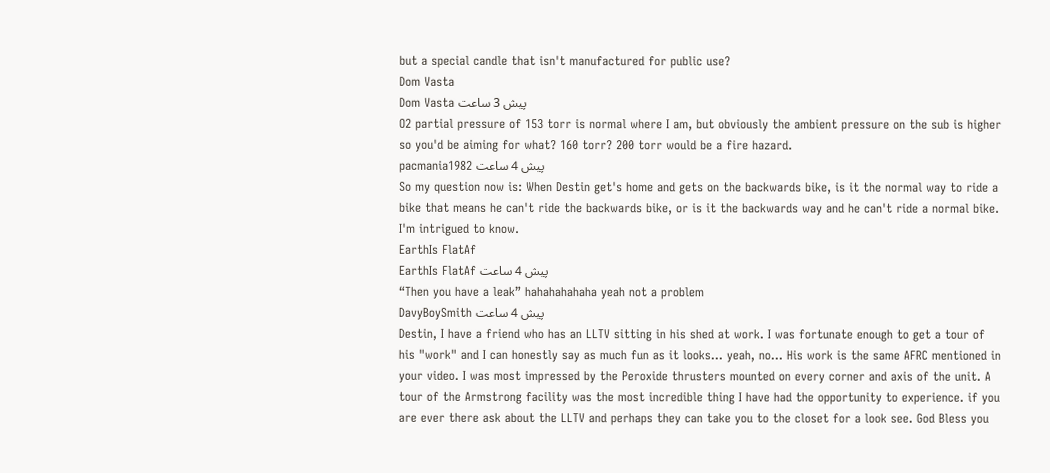but a special candle that isn't manufactured for public use?
Dom Vasta
Dom Vasta پیش 3 ساعت
O2 partial pressure of 153 torr is normal where I am, but obviously the ambient pressure on the sub is higher so you'd be aiming for what? 160 torr? 200 torr would be a fire hazard.
pacmania1982 پیش 4 ساعت
So my question now is: When Destin get's home and gets on the backwards bike, is it the normal way to ride a bike that means he can't ride the backwards bike, or is it the backwards way and he can't ride a normal bike. I'm intrigued to know.
EarthIs FlatAf
EarthIs FlatAf پیش 4 ساعت
“Then you have a leak” hahahahahaha yeah not a problem
DavyBoySmith پیش 4 ساعت
Destin, I have a friend who has an LLTV sitting in his shed at work. I was fortunate enough to get a tour of his "work" and I can honestly say as much fun as it looks... yeah, no... His work is the same AFRC mentioned in your video. I was most impressed by the Peroxide thrusters mounted on every corner and axis of the unit. A tour of the Armstrong facility was the most incredible thing I have had the opportunity to experience. if you are ever there ask about the LLTV and perhaps they can take you to the closet for a look see. God Bless you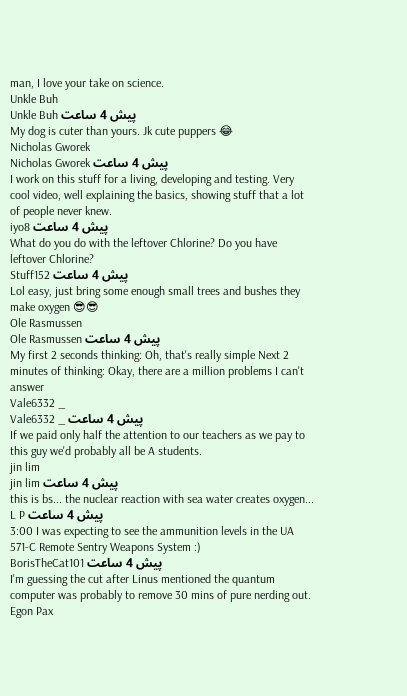man, I love your take on science.
Unkle Buh
Unkle Buh پیش 4 ساعت
My dog is cuter than yours. Jk cute puppers 😂
Nicholas Gworek
Nicholas Gworek پیش 4 ساعت
I work on this stuff for a living, developing and testing. Very cool video, well explaining the basics, showing stuff that a lot of people never knew.
iyo8 پیش 4 ساعت
What do you do with the leftover Chlorine? Do you have leftover Chlorine?
Stuff152 پیش 4 ساعت
Lol easy, just bring some enough small trees and bushes they make oxygen 😎😎
Ole Rasmussen
Ole Rasmussen پیش 4 ساعت
My first 2 seconds thinking: Oh, that's really simple Next 2 minutes of thinking: Okay, there are a million problems I can't answer
Vale6332 _
Vale6332 _ پیش 4 ساعت
If we paid only half the attention to our teachers as we pay to this guy we'd probably all be A students.
jin lim
jin lim پیش 4 ساعت
this is bs... the nuclear reaction with sea water creates oxygen...
L P پیش 4 ساعت
3:00 I was expecting to see the ammunition levels in the UA 571-C Remote Sentry Weapons System :)
BorisTheCat101 پیش 4 ساعت
I'm guessing the cut after Linus mentioned the quantum computer was probably to remove 30 mins of pure nerding out.
Egon Pax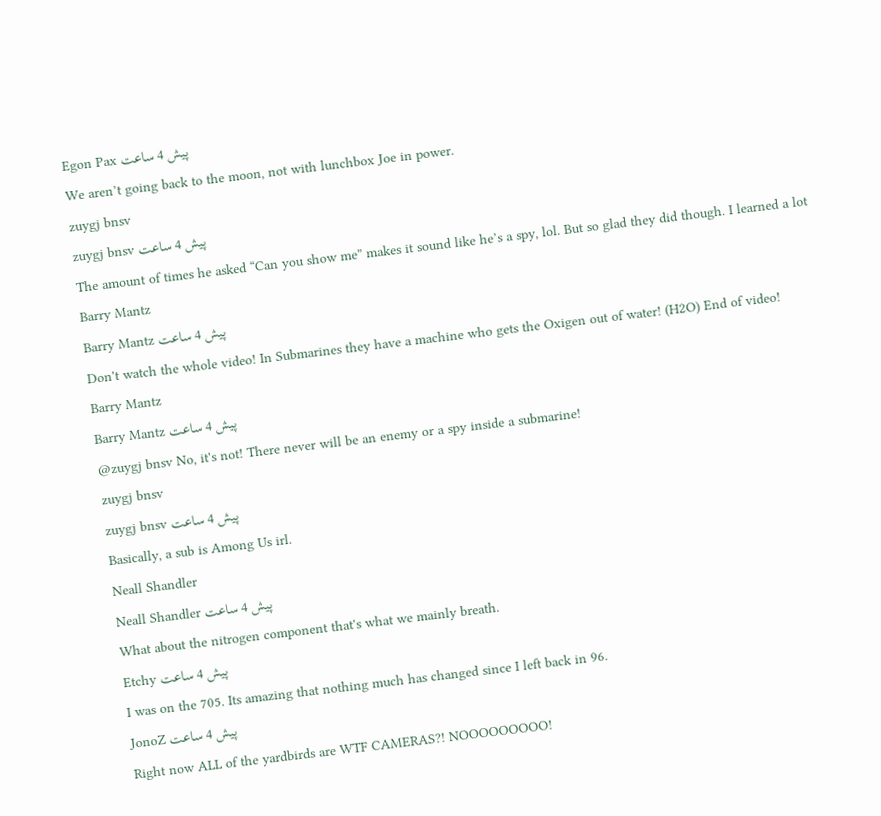Egon Pax پیش 4 ساعت
We aren’t going back to the moon, not with lunchbox Joe in power.
zuygj bnsv
zuygj bnsv پیش 4 ساعت
The amount of times he asked “Can you show me” makes it sound like he’s a spy, lol. But so glad they did though. I learned a lot
Barry Mantz
Barry Mantz پیش 4 ساعت
Don't watch the whole video! In Submarines they have a machine who gets the Oxigen out of water! (H2O) End of video!
Barry Mantz
Barry Mantz پیش 4 ساعت
@zuygj bnsv No, it's not! There never will be an enemy or a spy inside a submarine!
zuygj bnsv
zuygj bnsv پیش 4 ساعت
Basically, a sub is Among Us irl.
Neall Shandler
Neall Shandler پیش 4 ساعت
What about the nitrogen component that's what we mainly breath.
Etchy پیش 4 ساعت
I was on the 705. Its amazing that nothing much has changed since I left back in 96.
JonoZ پیش 4 ساعت
Right now ALL of the yardbirds are WTF CAMERAS?! NOOOOOOOOO!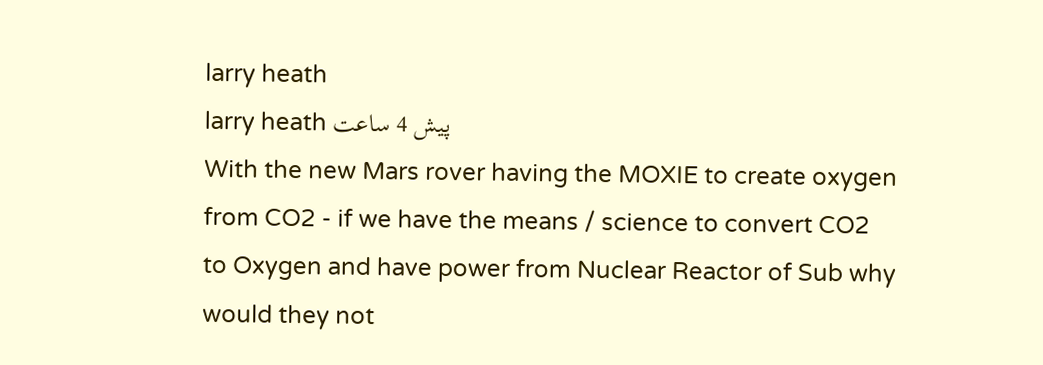larry heath
larry heath پیش 4 ساعت
With the new Mars rover having the MOXIE to create oxygen from CO2 - if we have the means / science to convert CO2 to Oxygen and have power from Nuclear Reactor of Sub why would they not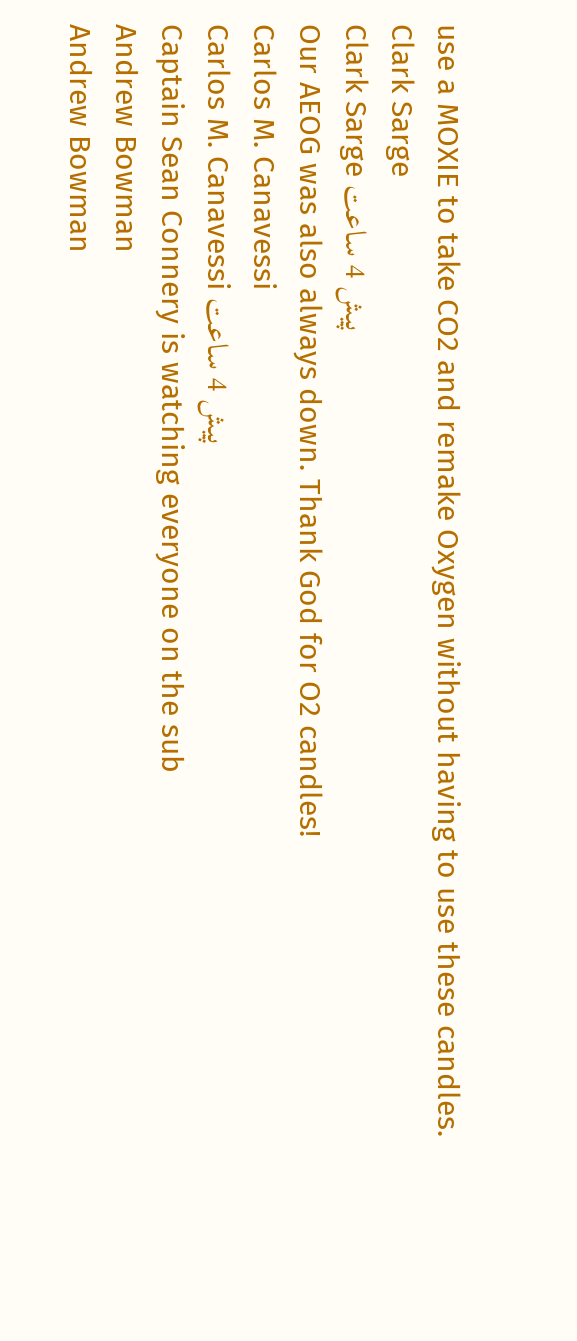use a MOXIE to take CO2 and remake Oxygen without having to use these candles.
Clark Sarge
Clark Sarge پیش 4 ساعت
Our AEOG was also always down. Thank God for O2 candles!
Carlos M. Canavessi
Carlos M. Canavessi پیش 4 ساعت
Captain Sean Connery is watching everyone on the sub
Andrew Bowman
Andrew Bowman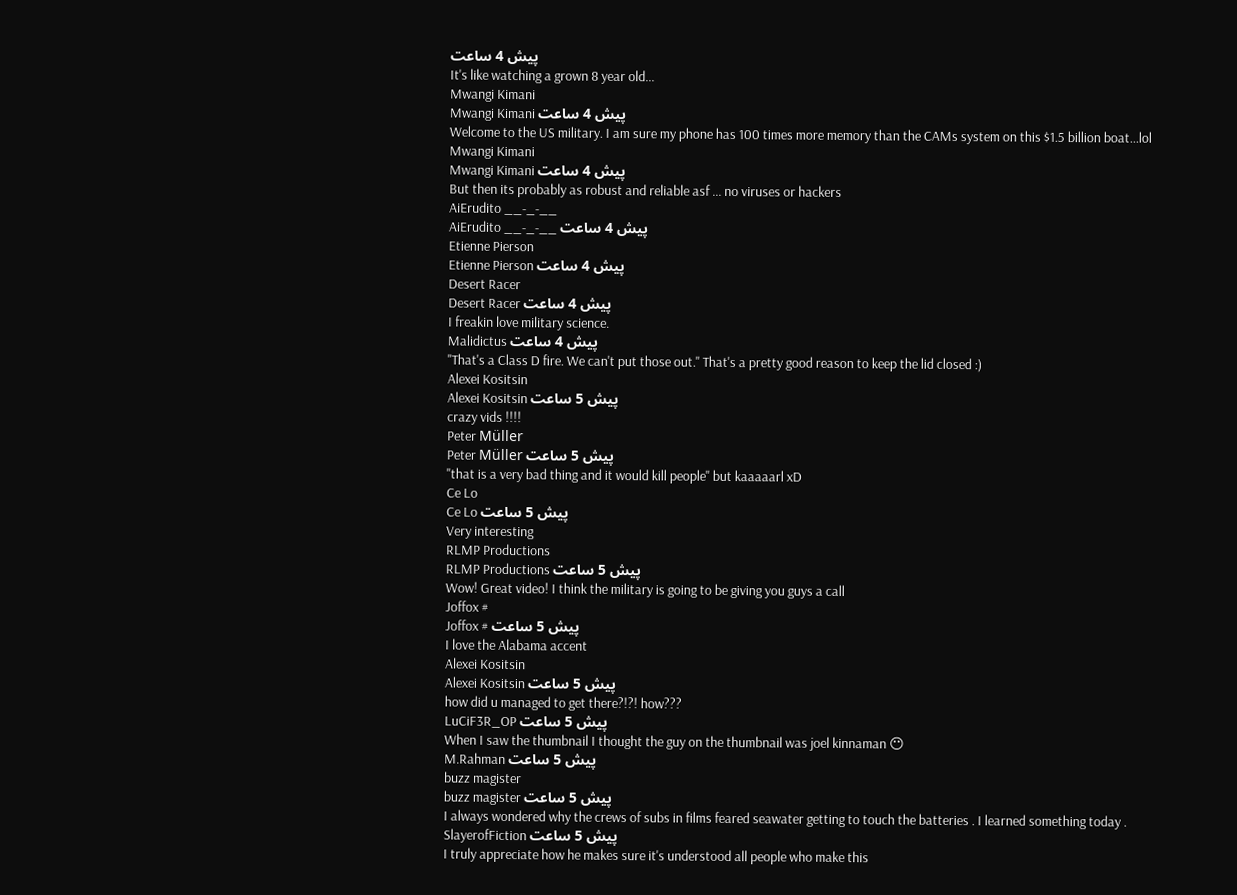پیش 4 ساعت
It's like watching a grown 8 year old...
Mwangi Kimani
Mwangi Kimani پیش 4 ساعت
Welcome to the US military. I am sure my phone has 100 times more memory than the CAMs system on this $1.5 billion boat...lol
Mwangi Kimani
Mwangi Kimani پیش 4 ساعت
But then its probably as robust and reliable asf ... no viruses or hackers
AiErudito __-_-__
AiErudito __-_-__ پیش 4 ساعت
Etienne Pierson
Etienne Pierson پیش 4 ساعت
Desert Racer
Desert Racer پیش 4 ساعت
I freakin love military science.
Malidictus پیش 4 ساعت
"That's a Class D fire. We can't put those out." That's a pretty good reason to keep the lid closed :)
Alexei Kositsin
Alexei Kositsin پیش 5 ساعت
crazy vids !!!!
Peter Müller
Peter Müller پیش 5 ساعت
"that is a very bad thing and it would kill people" but kaaaaarl xD
Ce Lo
Ce Lo پیش 5 ساعت
Very interesting
RLMP Productions
RLMP Productions پیش 5 ساعت
Wow! Great video! I think the military is going to be giving you guys a call
Joffox #
Joffox # پیش 5 ساعت
I love the Alabama accent
Alexei Kositsin
Alexei Kositsin پیش 5 ساعت
how did u managed to get there?!?! how???
LuCiF3R_OP پیش 5 ساعت
When I saw the thumbnail I thought the guy on the thumbnail was joel kinnaman 😶
M.Rahman پیش 5 ساعت
buzz magister
buzz magister پیش 5 ساعت
I always wondered why the crews of subs in films feared seawater getting to touch the batteries . I learned something today .
SlayerofFiction پیش 5 ساعت
I truly appreciate how he makes sure it's understood all people who make this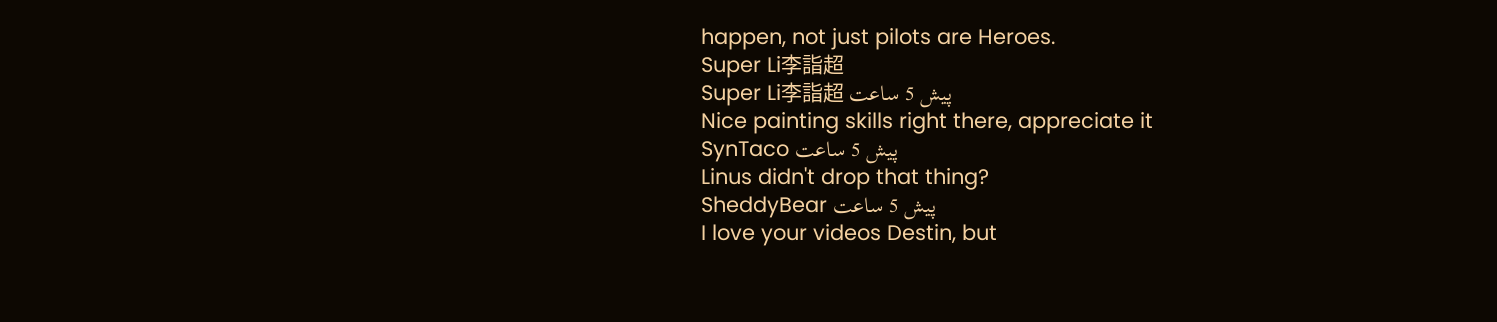happen, not just pilots are Heroes.
Super Li李詣超
Super Li李詣超 پیش 5 ساعت
Nice painting skills right there, appreciate it
SynTaco پیش 5 ساعت
Linus didn't drop that thing?
SheddyBear پیش 5 ساعت
I love your videos Destin, but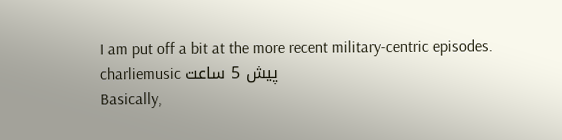I am put off a bit at the more recent military-centric episodes.
charliemusic پیش 5 ساعت
Basically,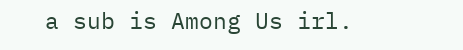a sub is Among Us irl.